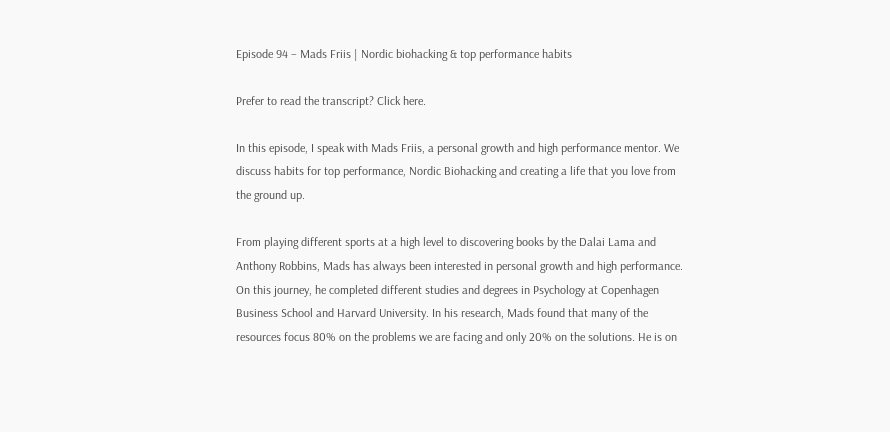Episode 94 – Mads Friis | Nordic biohacking & top performance habits

Prefer to read the transcript? Click here.

In this episode, I speak with Mads Friis, a personal growth and high performance mentor. We discuss habits for top performance, Nordic Biohacking and creating a life that you love from the ground up.

From playing different sports at a high level to discovering books by the Dalai Lama and Anthony Robbins, Mads has always been interested in personal growth and high performance. On this journey, he completed different studies and degrees in Psychology at Copenhagen Business School and Harvard University. In his research, Mads found that many of the resources focus 80% on the problems we are facing and only 20% on the solutions. He is on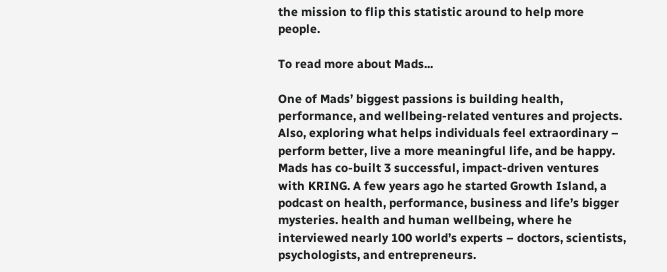the mission to flip this statistic around to help more people.

To read more about Mads...

One of Mads’ biggest passions is building health, performance, and wellbeing-related ventures and projects. Also, exploring what helps individuals feel extraordinary – perform better, live a more meaningful life, and be happy. Mads has co-built 3 successful, impact-driven ventures with KRING. A few years ago he started Growth Island, a podcast on health, performance, business and life’s bigger mysteries. health and human wellbeing, where he interviewed nearly 100 world’s experts – doctors, scientists, psychologists, and entrepreneurs.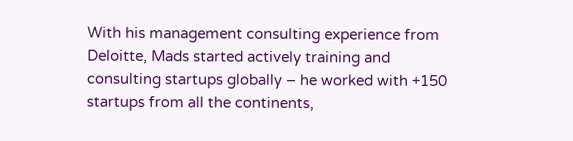With his management consulting experience from Deloitte, Mads started actively training and consulting startups globally – he worked with +150 startups from all the continents,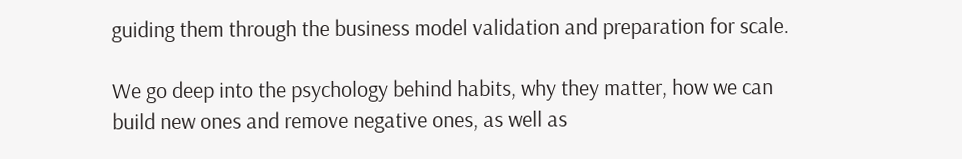guiding them through the business model validation and preparation for scale.

We go deep into the psychology behind habits, why they matter, how we can build new ones and remove negative ones, as well as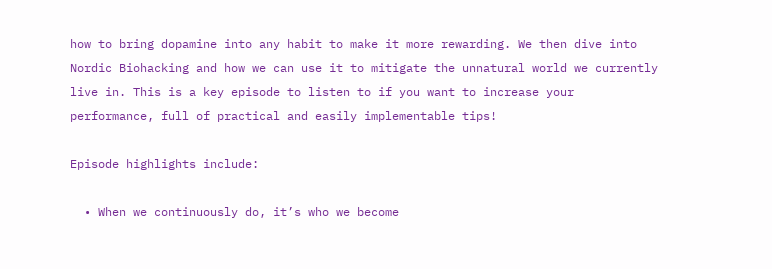how to bring dopamine into any habit to make it more rewarding. We then dive into Nordic Biohacking and how we can use it to mitigate the unnatural world we currently live in. This is a key episode to listen to if you want to increase your performance, full of practical and easily implementable tips!

Episode highlights include:

  • When we continuously do, it’s who we become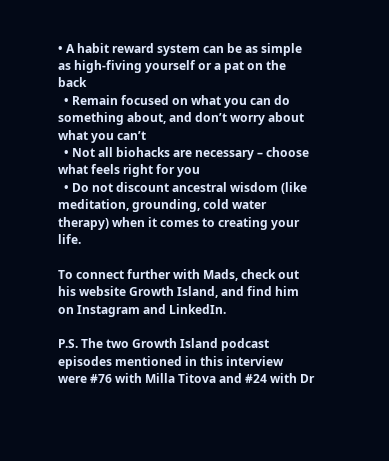• A habit reward system can be as simple as high-fiving yourself or a pat on the back
  • Remain focused on what you can do something about, and don’t worry about what you can’t
  • Not all biohacks are necessary – choose what feels right for you
  • Do not discount ancestral wisdom (like meditation, grounding, cold water therapy) when it comes to creating your life.

To connect further with Mads, check out his website Growth Island, and find him on Instagram and LinkedIn.

P.S. The two Growth Island podcast episodes mentioned in this interview were #76 with Milla Titova and #24 with Dr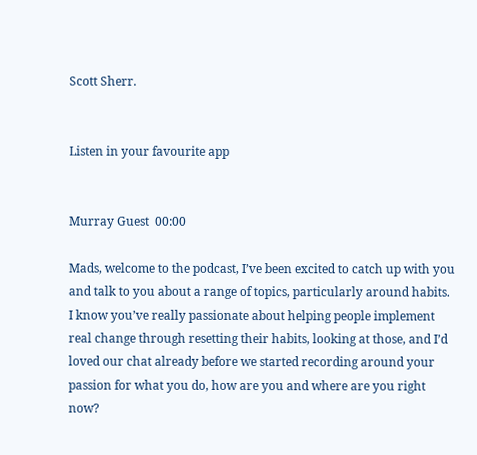Scott Sherr.


Listen in your favourite app


Murray Guest  00:00

Mads, welcome to the podcast, I’ve been excited to catch up with you and talk to you about a range of topics, particularly around habits. I know you’ve really passionate about helping people implement real change through resetting their habits, looking at those, and I’d loved our chat already before we started recording around your passion for what you do, how are you and where are you right now?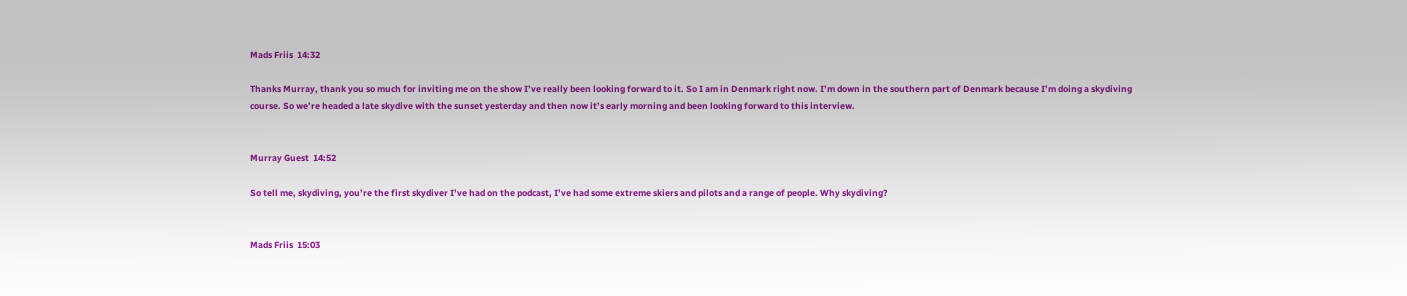Mads Friis  14:32

Thanks Murray, thank you so much for inviting me on the show I’ve really been looking forward to it. So I am in Denmark right now. I’m down in the southern part of Denmark because I’m doing a skydiving course. So we’re headed a late skydive with the sunset yesterday and then now it’s early morning and been looking forward to this interview.


Murray Guest  14:52

So tell me, skydiving, you’re the first skydiver I’ve had on the podcast, I’ve had some extreme skiers and pilots and a range of people. Why skydiving?


Mads Friis  15:03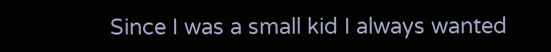Since I was a small kid I always wanted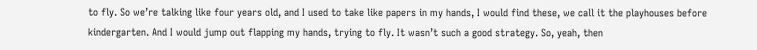to fly. So we’re talking like four years old, and I used to take like papers in my hands, I would find these, we call it the playhouses before kindergarten. And I would jump out flapping my hands, trying to fly. It wasn’t such a good strategy. So, yeah, then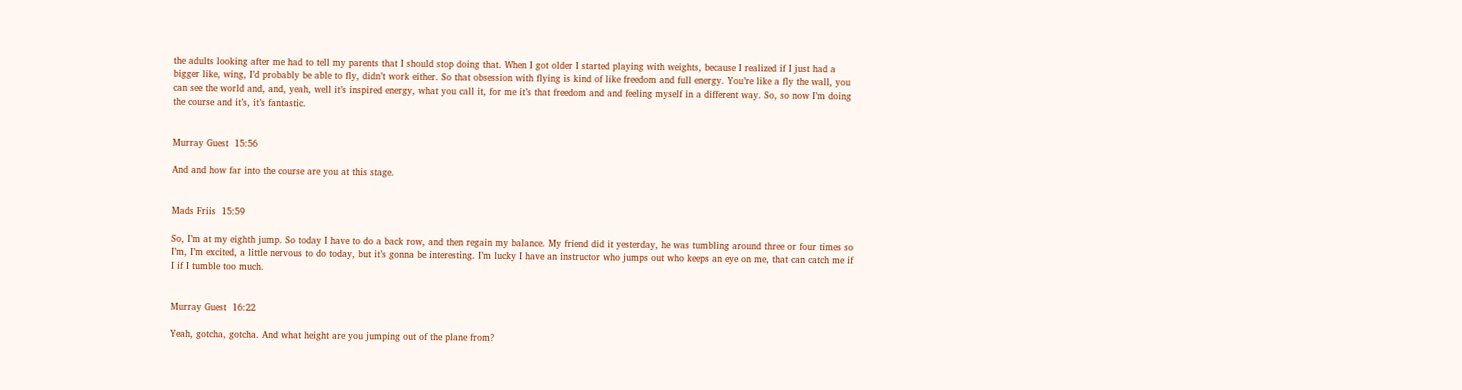the adults looking after me had to tell my parents that I should stop doing that. When I got older I started playing with weights, because I realized if I just had a bigger like, wing, I’d probably be able to fly, didn’t work either. So that obsession with flying is kind of like freedom and full energy. You’re like a fly the wall, you can see the world and, and, yeah, well it’s inspired energy, what you call it, for me it’s that freedom and and feeling myself in a different way. So, so now I’m doing the course and it’s, it’s fantastic.


Murray Guest  15:56

And and how far into the course are you at this stage.


Mads Friis  15:59

So, I’m at my eighth jump. So today I have to do a back row, and then regain my balance. My friend did it yesterday, he was tumbling around three or four times so I’m, I’m excited, a little nervous to do today, but it’s gonna be interesting. I’m lucky I have an instructor who jumps out who keeps an eye on me, that can catch me if I if I tumble too much.


Murray Guest  16:22

Yeah, gotcha, gotcha. And what height are you jumping out of the plane from?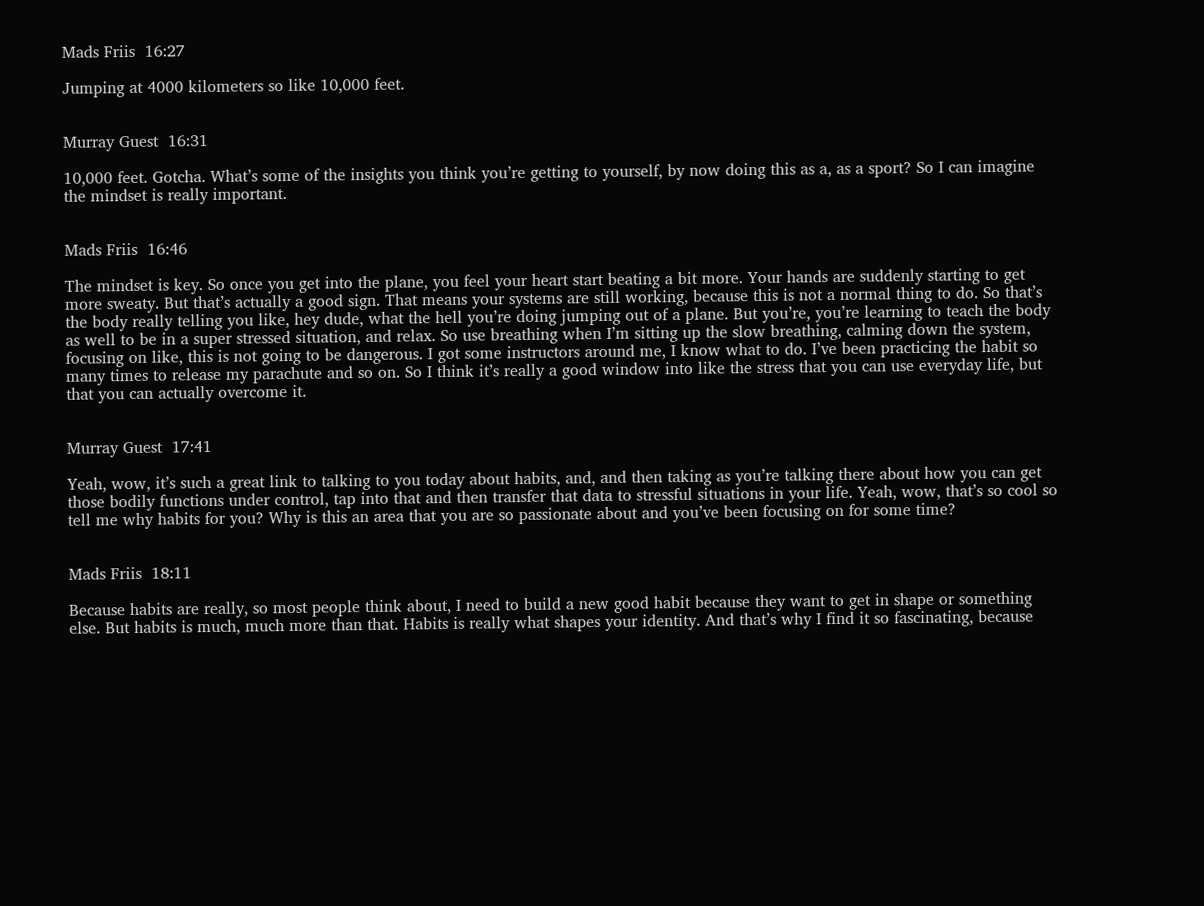Mads Friis  16:27

Jumping at 4000 kilometers so like 10,000 feet.


Murray Guest  16:31

10,000 feet. Gotcha. What’s some of the insights you think you’re getting to yourself, by now doing this as a, as a sport? So I can imagine the mindset is really important.


Mads Friis  16:46

The mindset is key. So once you get into the plane, you feel your heart start beating a bit more. Your hands are suddenly starting to get more sweaty. But that’s actually a good sign. That means your systems are still working, because this is not a normal thing to do. So that’s the body really telling you like, hey dude, what the hell you’re doing jumping out of a plane. But you’re, you’re learning to teach the body as well to be in a super stressed situation, and relax. So use breathing when I’m sitting up the slow breathing, calming down the system, focusing on like, this is not going to be dangerous. I got some instructors around me, I know what to do. I’ve been practicing the habit so many times to release my parachute and so on. So I think it’s really a good window into like the stress that you can use everyday life, but that you can actually overcome it.


Murray Guest  17:41

Yeah, wow, it’s such a great link to talking to you today about habits, and, and then taking as you’re talking there about how you can get those bodily functions under control, tap into that and then transfer that data to stressful situations in your life. Yeah, wow, that’s so cool so tell me why habits for you? Why is this an area that you are so passionate about and you’ve been focusing on for some time?


Mads Friis  18:11

Because habits are really, so most people think about, I need to build a new good habit because they want to get in shape or something else. But habits is much, much more than that. Habits is really what shapes your identity. And that’s why I find it so fascinating, because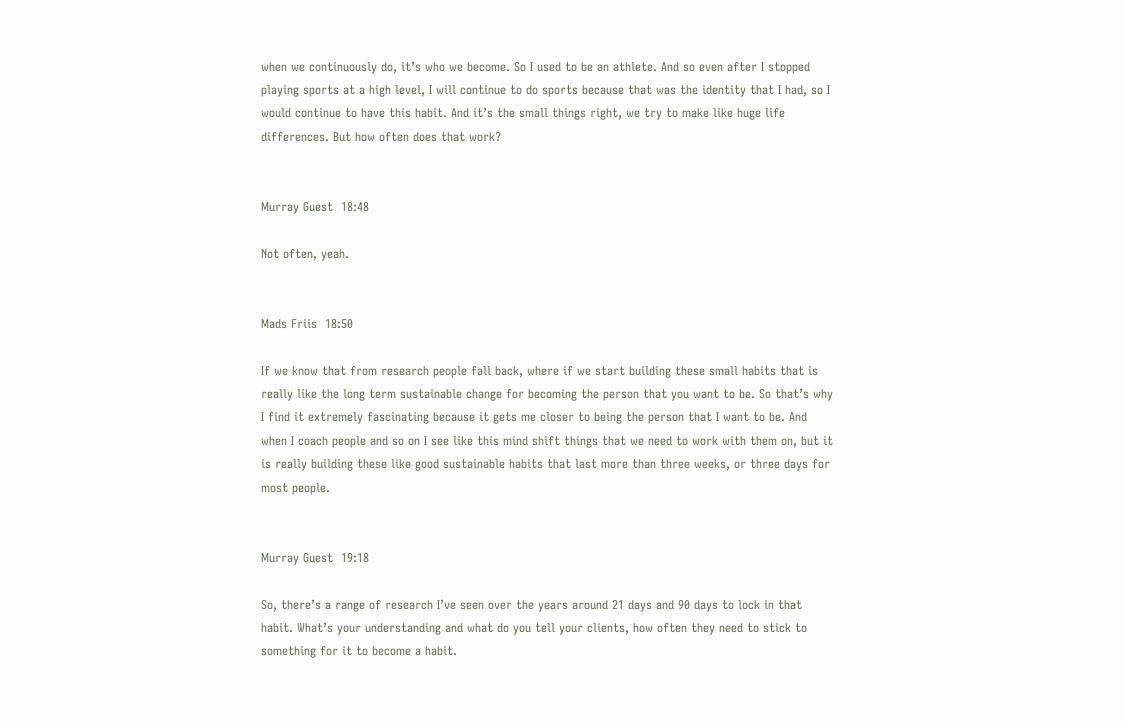when we continuously do, it’s who we become. So I used to be an athlete. And so even after I stopped playing sports at a high level, I will continue to do sports because that was the identity that I had, so I would continue to have this habit. And it’s the small things right, we try to make like huge life differences. But how often does that work?


Murray Guest  18:48

Not often, yeah.


Mads Friis  18:50

If we know that from research people fall back, where if we start building these small habits that is really like the long term sustainable change for becoming the person that you want to be. So that’s why I find it extremely fascinating because it gets me closer to being the person that I want to be. And when I coach people and so on I see like this mind shift things that we need to work with them on, but it is really building these like good sustainable habits that last more than three weeks, or three days for most people.


Murray Guest  19:18

So, there’s a range of research I’ve seen over the years around 21 days and 90 days to lock in that habit. What’s your understanding and what do you tell your clients, how often they need to stick to something for it to become a habit.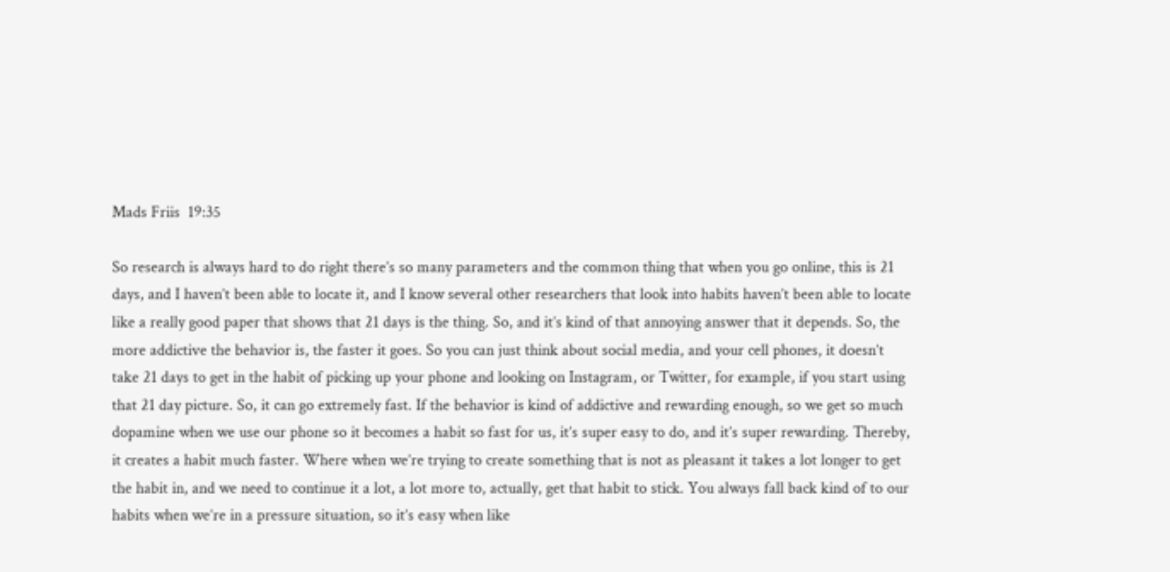Mads Friis  19:35

So research is always hard to do right there’s so many parameters and the common thing that when you go online, this is 21 days, and I haven’t been able to locate it, and I know several other researchers that look into habits haven’t been able to locate like a really good paper that shows that 21 days is the thing. So, and it’s kind of that annoying answer that it depends. So, the more addictive the behavior is, the faster it goes. So you can just think about social media, and your cell phones, it doesn’t take 21 days to get in the habit of picking up your phone and looking on Instagram, or Twitter, for example, if you start using that 21 day picture. So, it can go extremely fast. If the behavior is kind of addictive and rewarding enough, so we get so much dopamine when we use our phone so it becomes a habit so fast for us, it’s super easy to do, and it’s super rewarding. Thereby, it creates a habit much faster. Where when we’re trying to create something that is not as pleasant it takes a lot longer to get the habit in, and we need to continue it a lot, a lot more to, actually, get that habit to stick. You always fall back kind of to our habits when we’re in a pressure situation, so it’s easy when like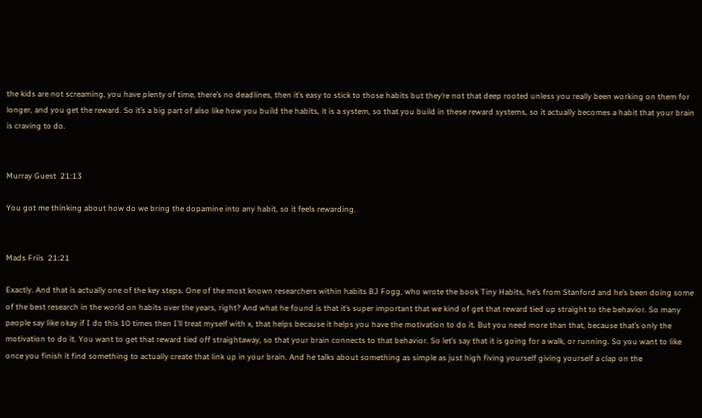the kids are not screaming, you have plenty of time, there’s no deadlines, then it’s easy to stick to those habits but they’re not that deep rooted unless you really been working on them for longer, and you get the reward. So it’s a big part of also like how you build the habits, it is a system, so that you build in these reward systems, so it actually becomes a habit that your brain is craving to do.


Murray Guest  21:13

You got me thinking about how do we bring the dopamine into any habit, so it feels rewarding.


Mads Friis  21:21

Exactly. And that is actually one of the key steps. One of the most known researchers within habits BJ Fogg, who wrote the book Tiny Habits, he’s from Stanford and he’s been doing some of the best research in the world on habits over the years, right? And what he found is that it’s super important that we kind of get that reward tied up straight to the behavior. So many people say like okay if I do this 10 times then I’ll treat myself with x, that helps because it helps you have the motivation to do it. But you need more than that, because that’s only the motivation to do it. You want to get that reward tied off straightaway, so that your brain connects to that behavior. So let’s say that it is going for a walk, or running. So you want to like once you finish it find something to actually create that link up in your brain. And he talks about something as simple as just high fiving yourself giving yourself a clap on the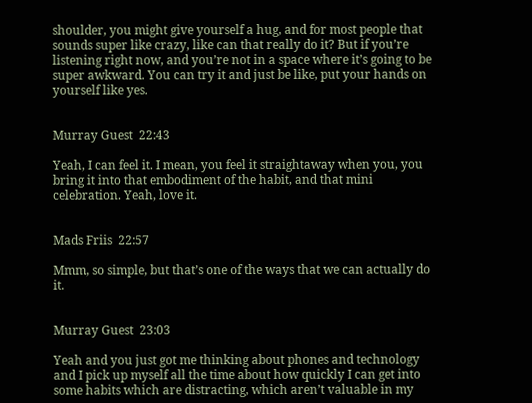shoulder, you might give yourself a hug, and for most people that sounds super like crazy, like can that really do it? But if you’re listening right now, and you’re not in a space where it’s going to be super awkward. You can try it and just be like, put your hands on yourself like yes.


Murray Guest  22:43

Yeah, I can feel it. I mean, you feel it straightaway when you, you bring it into that embodiment of the habit, and that mini celebration. Yeah, love it.


Mads Friis  22:57

Mmm, so simple, but that’s one of the ways that we can actually do it.


Murray Guest  23:03

Yeah and you just got me thinking about phones and technology and I pick up myself all the time about how quickly I can get into some habits which are distracting, which aren’t valuable in my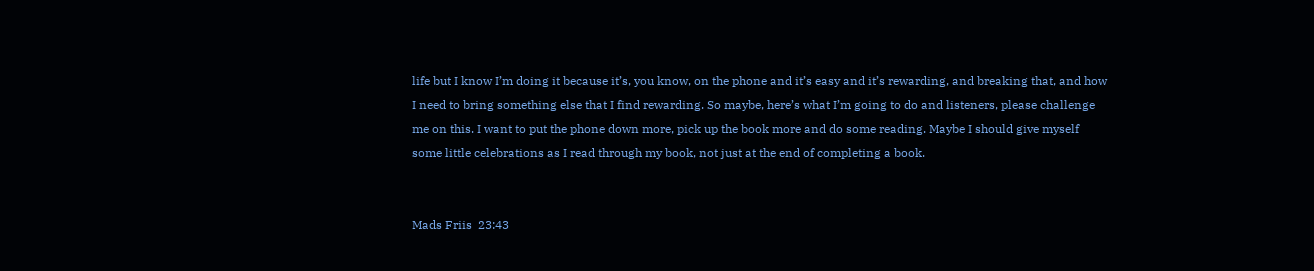life but I know I’m doing it because it’s, you know, on the phone and it’s easy and it’s rewarding, and breaking that, and how I need to bring something else that I find rewarding. So maybe, here’s what I’m going to do and listeners, please challenge me on this. I want to put the phone down more, pick up the book more and do some reading. Maybe I should give myself some little celebrations as I read through my book, not just at the end of completing a book.


Mads Friis  23:43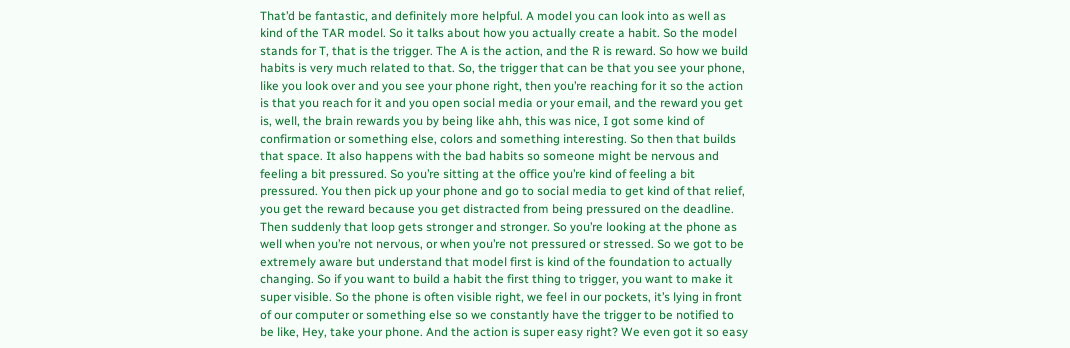That’d be fantastic, and definitely more helpful. A model you can look into as well as kind of the TAR model. So it talks about how you actually create a habit. So the model stands for T, that is the trigger. The A is the action, and the R is reward. So how we build habits is very much related to that. So, the trigger that can be that you see your phone, like you look over and you see your phone right, then you’re reaching for it so the action is that you reach for it and you open social media or your email, and the reward you get is, well, the brain rewards you by being like ahh, this was nice, I got some kind of confirmation or something else, colors and something interesting. So then that builds that space. It also happens with the bad habits so someone might be nervous and feeling a bit pressured. So you’re sitting at the office you’re kind of feeling a bit pressured. You then pick up your phone and go to social media to get kind of that relief, you get the reward because you get distracted from being pressured on the deadline. Then suddenly that loop gets stronger and stronger. So you’re looking at the phone as well when you’re not nervous, or when you’re not pressured or stressed. So we got to be extremely aware but understand that model first is kind of the foundation to actually changing. So if you want to build a habit the first thing to trigger, you want to make it super visible. So the phone is often visible right, we feel in our pockets, it’s lying in front of our computer or something else so we constantly have the trigger to be notified to be like, Hey, take your phone. And the action is super easy right? We even got it so easy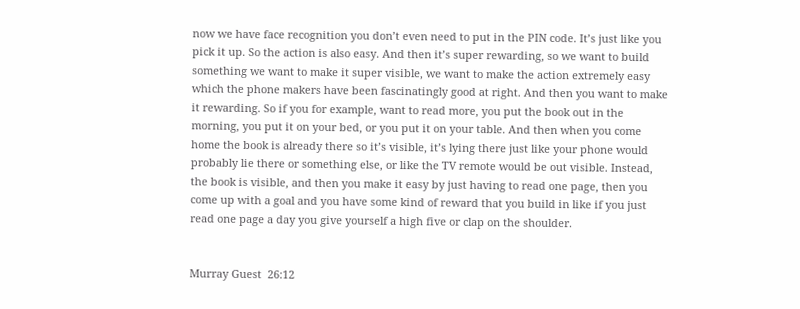now we have face recognition you don’t even need to put in the PIN code. It’s just like you pick it up. So the action is also easy. And then it’s super rewarding, so we want to build something we want to make it super visible, we want to make the action extremely easy which the phone makers have been fascinatingly good at right. And then you want to make it rewarding. So if you for example, want to read more, you put the book out in the morning, you put it on your bed, or you put it on your table. And then when you come home the book is already there so it’s visible, it’s lying there just like your phone would probably lie there or something else, or like the TV remote would be out visible. Instead, the book is visible, and then you make it easy by just having to read one page, then you come up with a goal and you have some kind of reward that you build in like if you just read one page a day you give yourself a high five or clap on the shoulder.


Murray Guest  26:12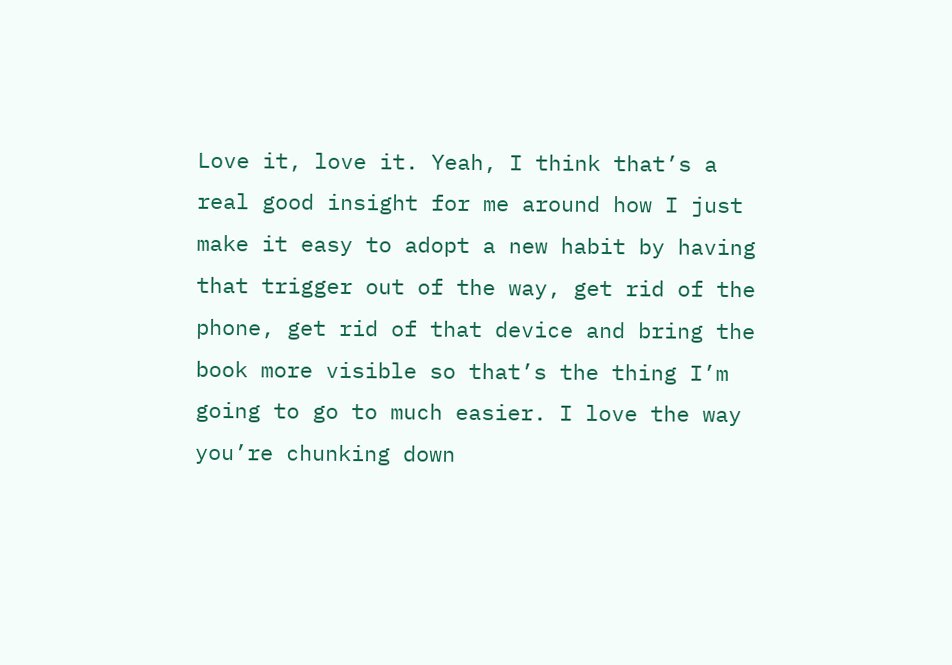Love it, love it. Yeah, I think that’s a real good insight for me around how I just make it easy to adopt a new habit by having that trigger out of the way, get rid of the phone, get rid of that device and bring the book more visible so that’s the thing I’m going to go to much easier. I love the way you’re chunking down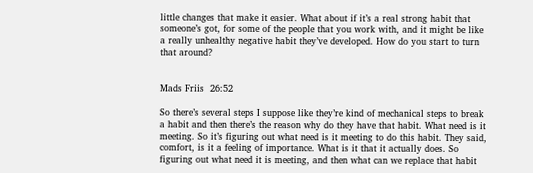little changes that make it easier. What about if it’s a real strong habit that someone’s got, for some of the people that you work with, and it might be like a really unhealthy negative habit they’ve developed. How do you start to turn that around?


Mads Friis  26:52

So there’s several steps I suppose like they’re kind of mechanical steps to break a habit and then there’s the reason why do they have that habit. What need is it meeting. So it’s figuring out what need is it meeting to do this habit. They said, comfort, is it a feeling of importance. What is it that it actually does. So figuring out what need it is meeting, and then what can we replace that habit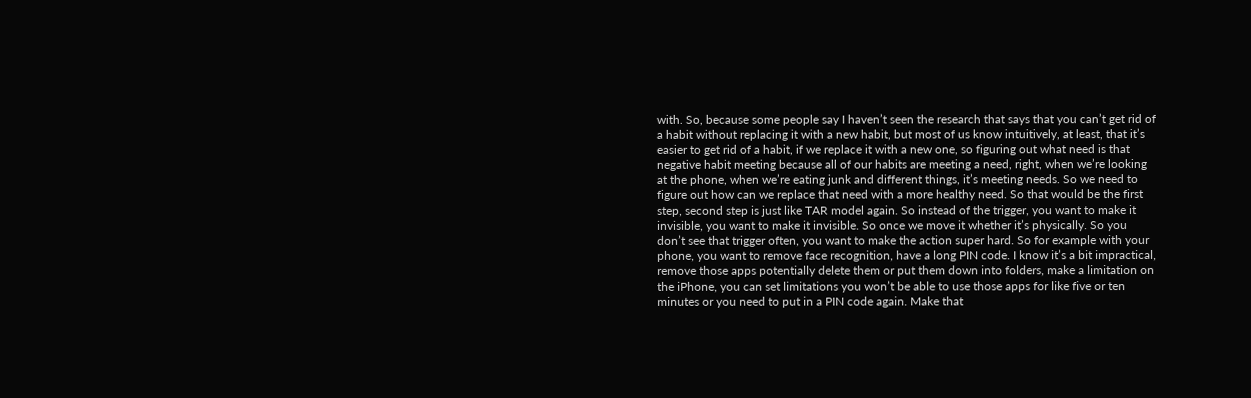with. So, because some people say I haven’t seen the research that says that you can’t get rid of a habit without replacing it with a new habit, but most of us know intuitively, at least, that it’s easier to get rid of a habit, if we replace it with a new one, so figuring out what need is that negative habit meeting because all of our habits are meeting a need, right, when we’re looking at the phone, when we’re eating junk and different things, it’s meeting needs. So we need to figure out how can we replace that need with a more healthy need. So that would be the first step, second step is just like TAR model again. So instead of the trigger, you want to make it invisible, you want to make it invisible. So once we move it whether it’s physically. So you don’t see that trigger often, you want to make the action super hard. So for example with your phone, you want to remove face recognition, have a long PIN code. I know it’s a bit impractical, remove those apps potentially delete them or put them down into folders, make a limitation on the iPhone, you can set limitations you won’t be able to use those apps for like five or ten minutes or you need to put in a PIN code again. Make that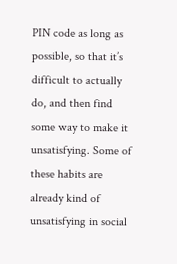PIN code as long as possible, so that it’s difficult to actually do, and then find some way to make it unsatisfying. Some of these habits are already kind of unsatisfying in social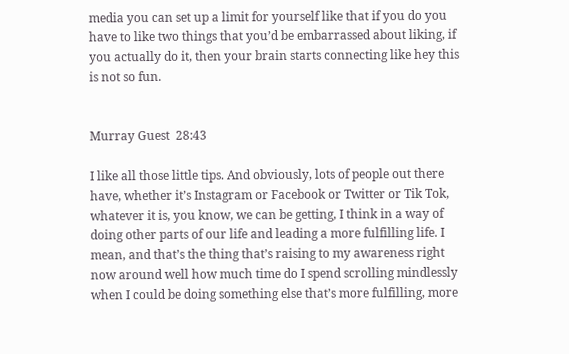media you can set up a limit for yourself like that if you do you have to like two things that you’d be embarrassed about liking, if you actually do it, then your brain starts connecting like hey this is not so fun.


Murray Guest  28:43

I like all those little tips. And obviously, lots of people out there have, whether it’s Instagram or Facebook or Twitter or Tik Tok, whatever it is, you know, we can be getting, I think in a way of doing other parts of our life and leading a more fulfilling life. I mean, and that’s the thing that’s raising to my awareness right now around well how much time do I spend scrolling mindlessly when I could be doing something else that’s more fulfilling, more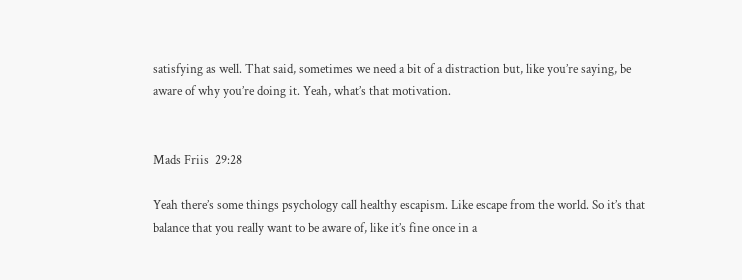satisfying as well. That said, sometimes we need a bit of a distraction but, like you’re saying, be aware of why you’re doing it. Yeah, what’s that motivation.


Mads Friis  29:28

Yeah there’s some things psychology call healthy escapism. Like escape from the world. So it’s that balance that you really want to be aware of, like it’s fine once in a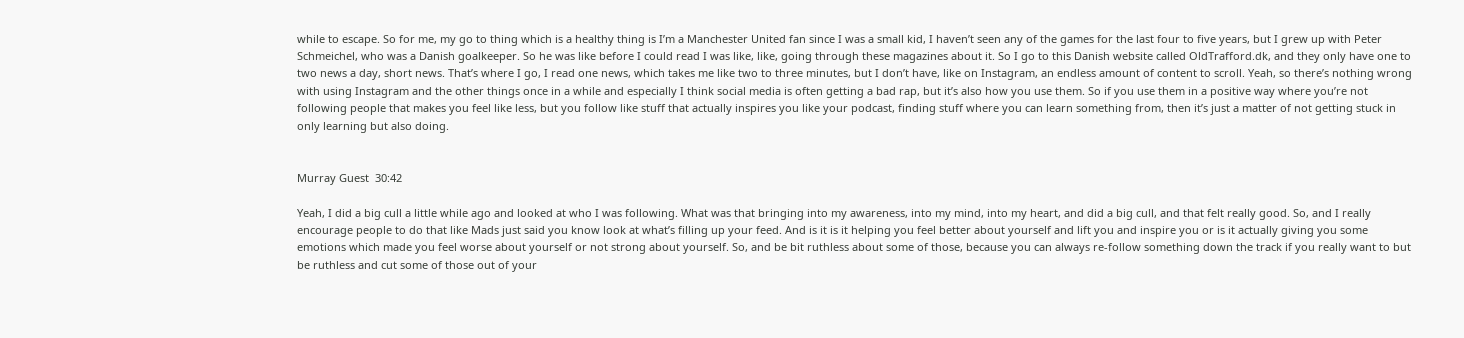while to escape. So for me, my go to thing which is a healthy thing is I’m a Manchester United fan since I was a small kid, I haven’t seen any of the games for the last four to five years, but I grew up with Peter Schmeichel, who was a Danish goalkeeper. So he was like before I could read I was like, like, going through these magazines about it. So I go to this Danish website called OldTrafford.dk, and they only have one to two news a day, short news. That’s where I go, I read one news, which takes me like two to three minutes, but I don’t have, like on Instagram, an endless amount of content to scroll. Yeah, so there’s nothing wrong with using Instagram and the other things once in a while and especially I think social media is often getting a bad rap, but it’s also how you use them. So if you use them in a positive way where you’re not following people that makes you feel like less, but you follow like stuff that actually inspires you like your podcast, finding stuff where you can learn something from, then it’s just a matter of not getting stuck in only learning but also doing.


Murray Guest  30:42

Yeah, I did a big cull a little while ago and looked at who I was following. What was that bringing into my awareness, into my mind, into my heart, and did a big cull, and that felt really good. So, and I really encourage people to do that like Mads just said you know look at what’s filling up your feed. And is it is it helping you feel better about yourself and lift you and inspire you or is it actually giving you some emotions which made you feel worse about yourself or not strong about yourself. So, and be bit ruthless about some of those, because you can always re-follow something down the track if you really want to but be ruthless and cut some of those out of your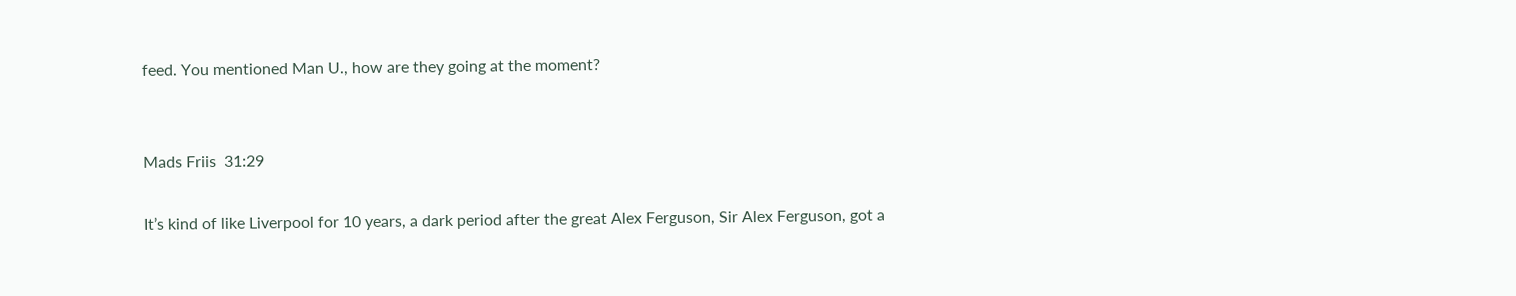feed. You mentioned Man U., how are they going at the moment?


Mads Friis  31:29

It’s kind of like Liverpool for 10 years, a dark period after the great Alex Ferguson, Sir Alex Ferguson, got a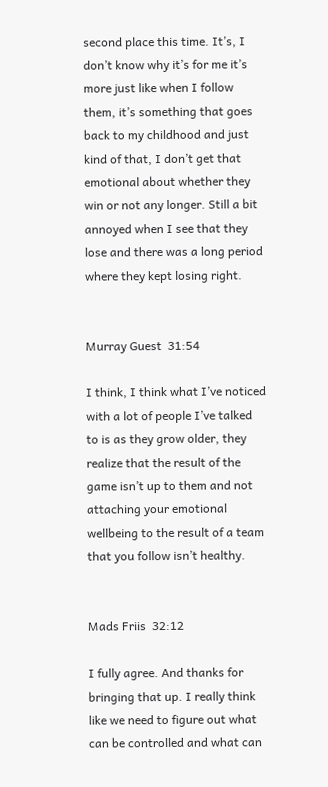second place this time. It’s, I don’t know why it’s for me it’s more just like when I follow them, it’s something that goes back to my childhood and just kind of that, I don’t get that emotional about whether they win or not any longer. Still a bit annoyed when I see that they lose and there was a long period where they kept losing right.


Murray Guest  31:54

I think, I think what I’ve noticed with a lot of people I’ve talked to is as they grow older, they realize that the result of the game isn’t up to them and not attaching your emotional wellbeing to the result of a team that you follow isn’t healthy.


Mads Friis  32:12

I fully agree. And thanks for bringing that up. I really think like we need to figure out what can be controlled and what can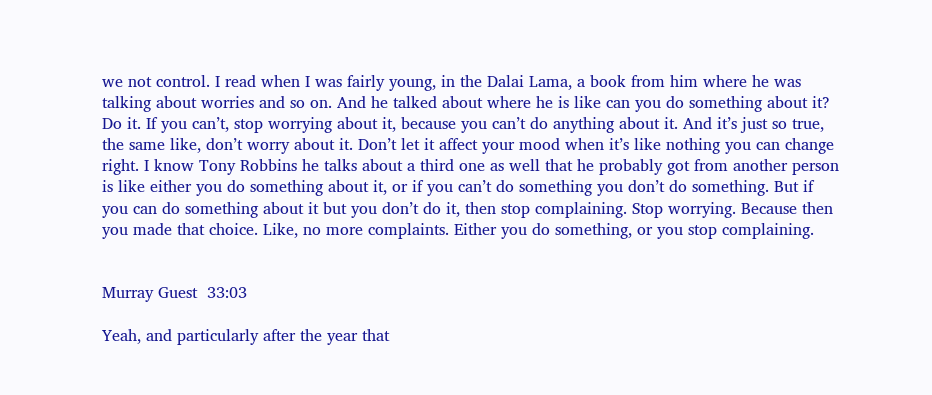we not control. I read when I was fairly young, in the Dalai Lama, a book from him where he was talking about worries and so on. And he talked about where he is like can you do something about it? Do it. If you can’t, stop worrying about it, because you can’t do anything about it. And it’s just so true, the same like, don’t worry about it. Don’t let it affect your mood when it’s like nothing you can change right. I know Tony Robbins he talks about a third one as well that he probably got from another person is like either you do something about it, or if you can’t do something you don’t do something. But if you can do something about it but you don’t do it, then stop complaining. Stop worrying. Because then you made that choice. Like, no more complaints. Either you do something, or you stop complaining.


Murray Guest  33:03

Yeah, and particularly after the year that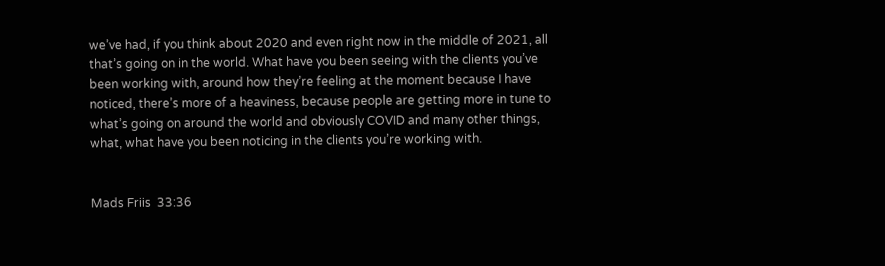we’ve had, if you think about 2020 and even right now in the middle of 2021, all that’s going on in the world. What have you been seeing with the clients you’ve been working with, around how they’re feeling at the moment because I have noticed, there’s more of a heaviness, because people are getting more in tune to what’s going on around the world and obviously COVID and many other things, what, what have you been noticing in the clients you’re working with.


Mads Friis  33:36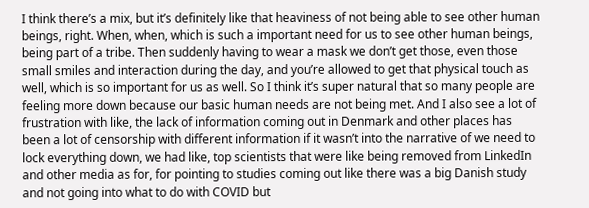I think there’s a mix, but it’s definitely like that heaviness of not being able to see other human beings, right. When, when, which is such a important need for us to see other human beings, being part of a tribe. Then suddenly having to wear a mask we don’t get those, even those small smiles and interaction during the day, and you’re allowed to get that physical touch as well, which is so important for us as well. So I think it’s super natural that so many people are feeling more down because our basic human needs are not being met. And I also see a lot of frustration with like, the lack of information coming out in Denmark and other places has been a lot of censorship with different information if it wasn’t into the narrative of we need to lock everything down, we had like, top scientists that were like being removed from LinkedIn and other media as for, for pointing to studies coming out like there was a big Danish study and not going into what to do with COVID but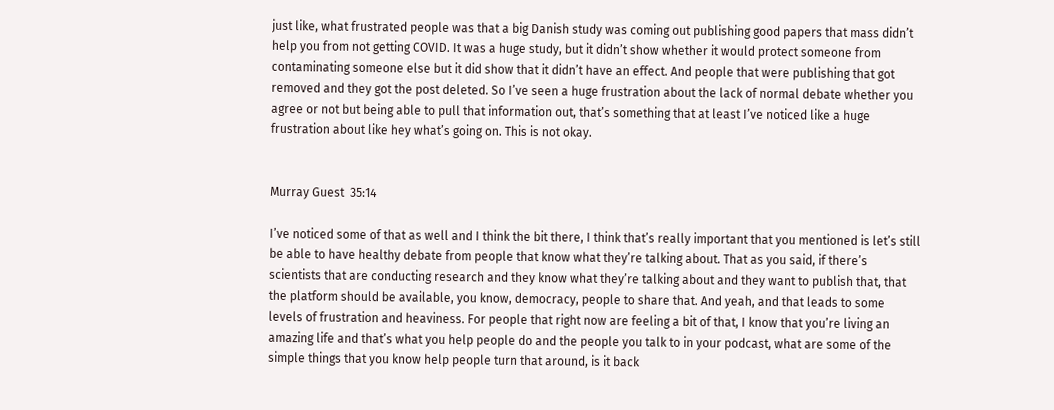just like, what frustrated people was that a big Danish study was coming out publishing good papers that mass didn’t help you from not getting COVID. It was a huge study, but it didn’t show whether it would protect someone from contaminating someone else but it did show that it didn’t have an effect. And people that were publishing that got removed and they got the post deleted. So I’ve seen a huge frustration about the lack of normal debate whether you agree or not but being able to pull that information out, that’s something that at least I’ve noticed like a huge frustration about like hey what’s going on. This is not okay.


Murray Guest  35:14

I’ve noticed some of that as well and I think the bit there, I think that’s really important that you mentioned is let’s still be able to have healthy debate from people that know what they’re talking about. That as you said, if there’s scientists that are conducting research and they know what they’re talking about and they want to publish that, that the platform should be available, you know, democracy, people to share that. And yeah, and that leads to some levels of frustration and heaviness. For people that right now are feeling a bit of that, I know that you’re living an amazing life and that’s what you help people do and the people you talk to in your podcast, what are some of the simple things that you know help people turn that around, is it back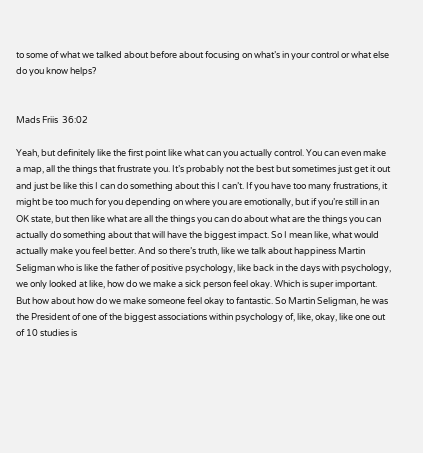to some of what we talked about before about focusing on what’s in your control or what else do you know helps?


Mads Friis  36:02

Yeah, but definitely like the first point like what can you actually control. You can even make a map, all the things that frustrate you. It’s probably not the best but sometimes just get it out and just be like this I can do something about this I can’t. If you have too many frustrations, it might be too much for you depending on where you are emotionally, but if you’re still in an OK state, but then like what are all the things you can do about what are the things you can actually do something about that will have the biggest impact. So I mean like, what would actually make you feel better. And so there’s truth, like we talk about happiness Martin Seligman who is like the father of positive psychology, like back in the days with psychology, we only looked at like, how do we make a sick person feel okay. Which is super important. But how about how do we make someone feel okay to fantastic. So Martin Seligman, he was the President of one of the biggest associations within psychology of, like, okay, like one out of 10 studies is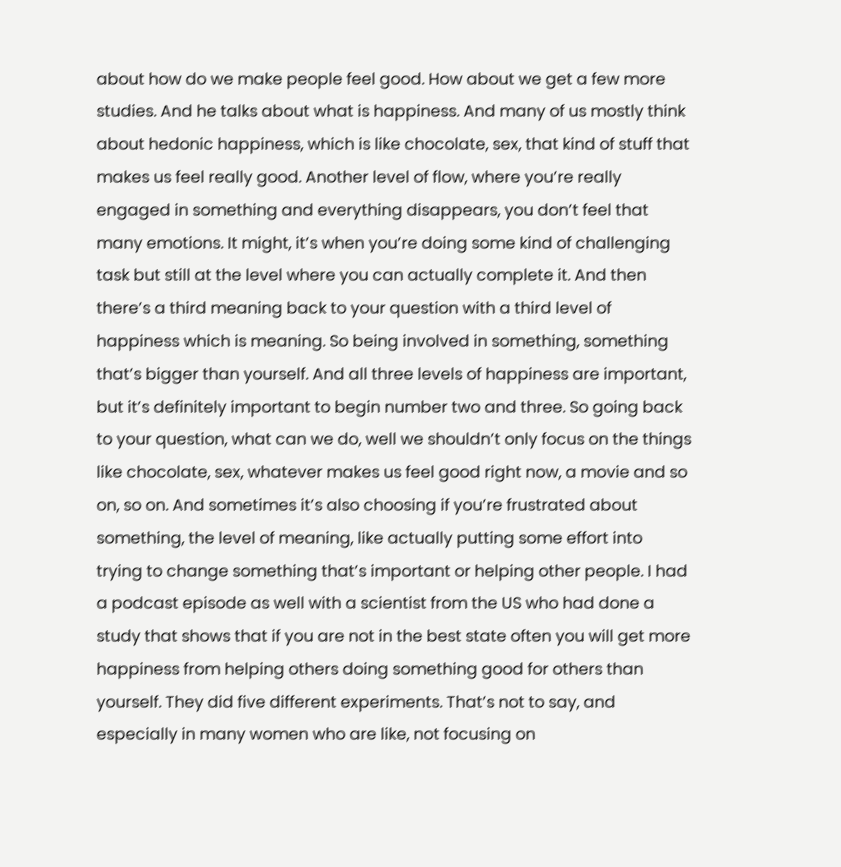about how do we make people feel good. How about we get a few more studies. And he talks about what is happiness. And many of us mostly think about hedonic happiness, which is like chocolate, sex, that kind of stuff that makes us feel really good. Another level of flow, where you’re really engaged in something and everything disappears, you don’t feel that many emotions. It might, it’s when you’re doing some kind of challenging task but still at the level where you can actually complete it. And then there’s a third meaning back to your question with a third level of happiness which is meaning. So being involved in something, something that’s bigger than yourself. And all three levels of happiness are important, but it’s definitely important to begin number two and three. So going back to your question, what can we do, well we shouldn’t only focus on the things like chocolate, sex, whatever makes us feel good right now, a movie and so on, so on. And sometimes it’s also choosing if you’re frustrated about something, the level of meaning, like actually putting some effort into trying to change something that’s important or helping other people. I had a podcast episode as well with a scientist from the US who had done a study that shows that if you are not in the best state often you will get more happiness from helping others doing something good for others than yourself. They did five different experiments. That’s not to say, and especially in many women who are like, not focusing on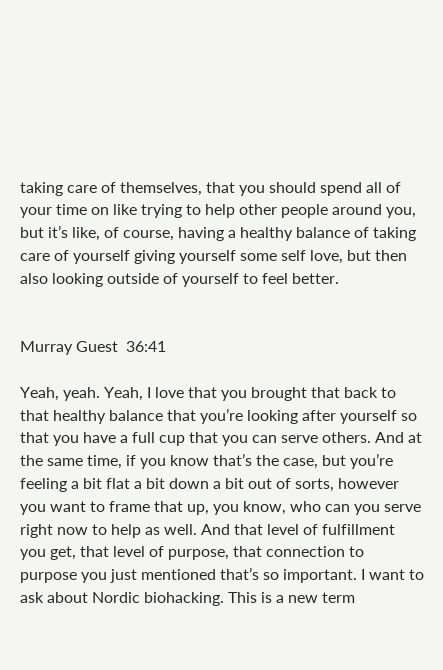taking care of themselves, that you should spend all of your time on like trying to help other people around you, but it’s like, of course, having a healthy balance of taking care of yourself giving yourself some self love, but then also looking outside of yourself to feel better.


Murray Guest  36:41

Yeah, yeah. Yeah, I love that you brought that back to that healthy balance that you’re looking after yourself so that you have a full cup that you can serve others. And at the same time, if you know that’s the case, but you’re feeling a bit flat a bit down a bit out of sorts, however you want to frame that up, you know, who can you serve right now to help as well. And that level of fulfillment you get, that level of purpose, that connection to purpose you just mentioned that’s so important. I want to ask about Nordic biohacking. This is a new term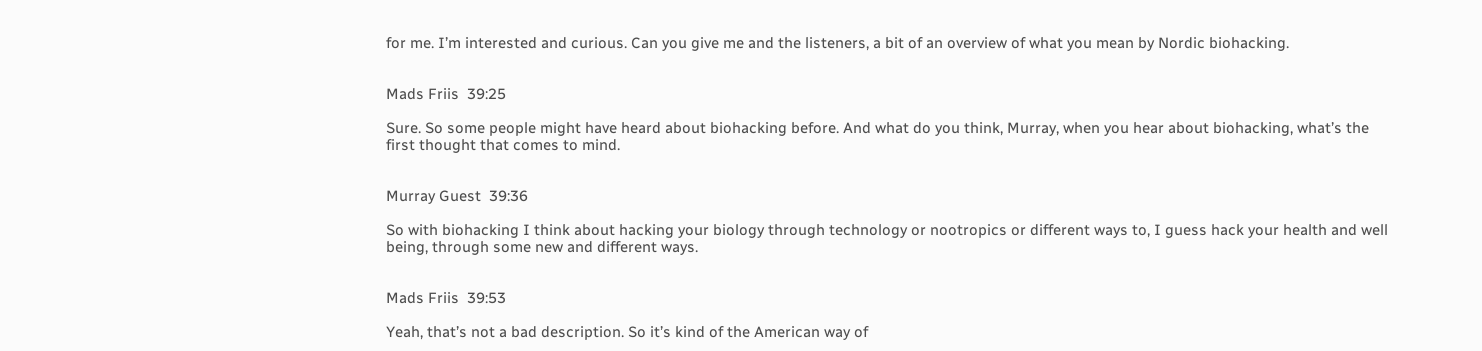for me. I’m interested and curious. Can you give me and the listeners, a bit of an overview of what you mean by Nordic biohacking.


Mads Friis  39:25

Sure. So some people might have heard about biohacking before. And what do you think, Murray, when you hear about biohacking, what’s the first thought that comes to mind.


Murray Guest  39:36

So with biohacking I think about hacking your biology through technology or nootropics or different ways to, I guess hack your health and well being, through some new and different ways.


Mads Friis  39:53

Yeah, that’s not a bad description. So it’s kind of the American way of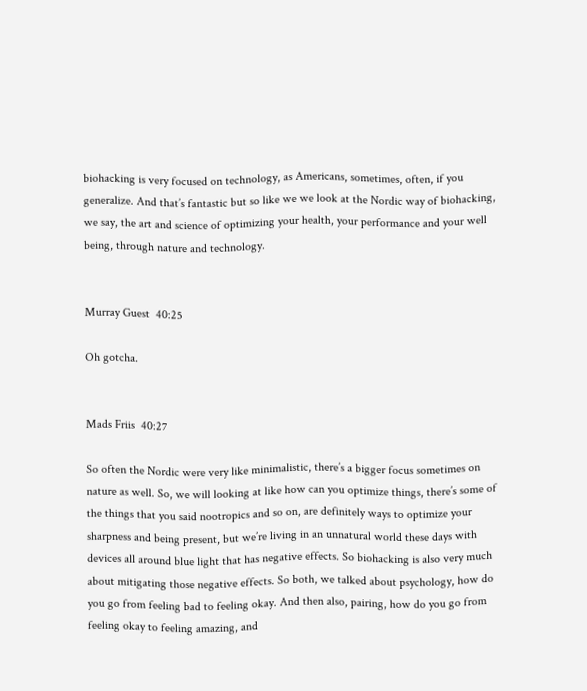biohacking is very focused on technology, as Americans, sometimes, often, if you generalize. And that’s fantastic but so like we we look at the Nordic way of biohacking, we say, the art and science of optimizing your health, your performance and your well being, through nature and technology.


Murray Guest  40:25

Oh gotcha.


Mads Friis  40:27

So often the Nordic were very like minimalistic, there’s a bigger focus sometimes on nature as well. So, we will looking at like how can you optimize things, there’s some of the things that you said nootropics and so on, are definitely ways to optimize your sharpness and being present, but we’re living in an unnatural world these days with devices all around blue light that has negative effects. So biohacking is also very much about mitigating those negative effects. So both, we talked about psychology, how do you go from feeling bad to feeling okay. And then also, pairing, how do you go from feeling okay to feeling amazing, and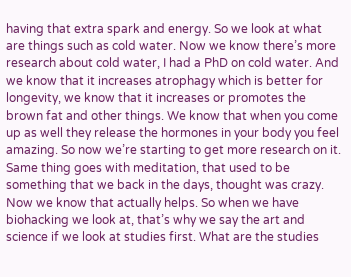having that extra spark and energy. So we look at what are things such as cold water. Now we know there’s more research about cold water, I had a PhD on cold water. And we know that it increases atrophagy which is better for longevity, we know that it increases or promotes the brown fat and other things. We know that when you come up as well they release the hormones in your body you feel amazing. So now we’re starting to get more research on it. Same thing goes with meditation, that used to be something that we back in the days, thought was crazy. Now we know that actually helps. So when we have biohacking we look at, that’s why we say the art and science if we look at studies first. What are the studies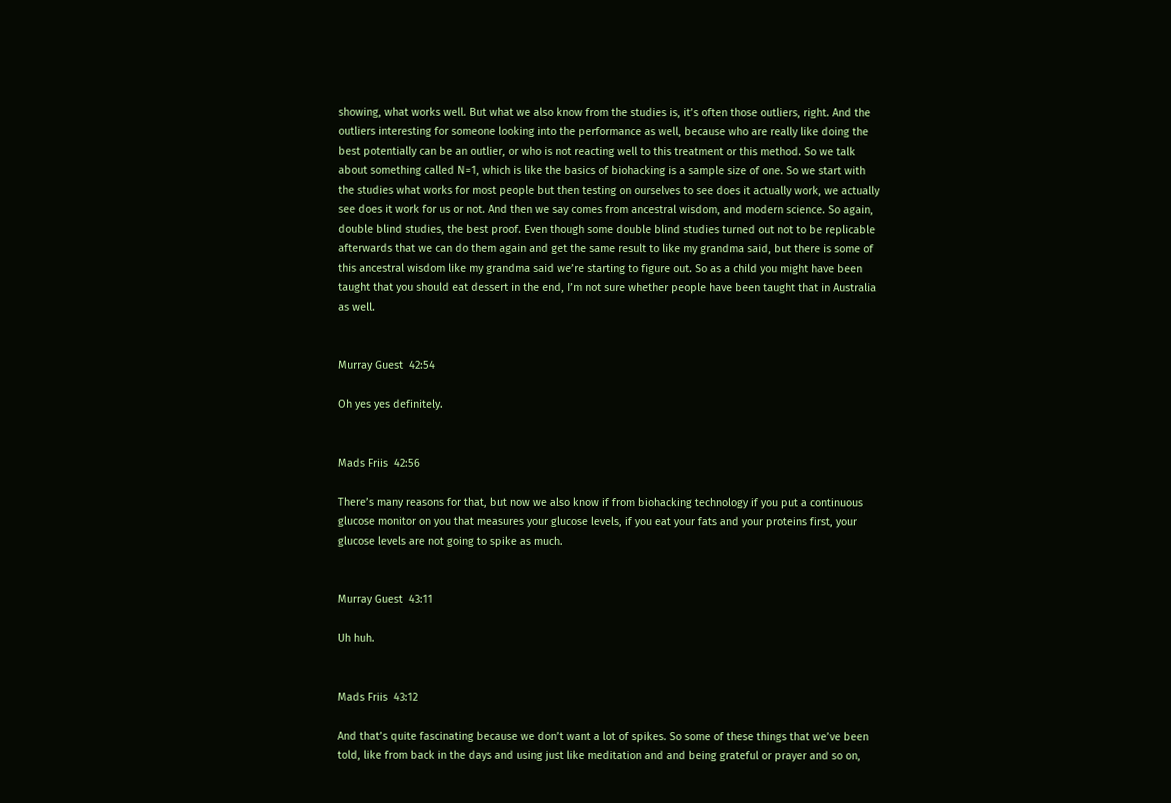showing, what works well. But what we also know from the studies is, it’s often those outliers, right. And the outliers interesting for someone looking into the performance as well, because who are really like doing the best potentially can be an outlier, or who is not reacting well to this treatment or this method. So we talk about something called N=1, which is like the basics of biohacking is a sample size of one. So we start with the studies what works for most people but then testing on ourselves to see does it actually work, we actually see does it work for us or not. And then we say comes from ancestral wisdom, and modern science. So again, double blind studies, the best proof. Even though some double blind studies turned out not to be replicable afterwards that we can do them again and get the same result to like my grandma said, but there is some of this ancestral wisdom like my grandma said we’re starting to figure out. So as a child you might have been taught that you should eat dessert in the end, I’m not sure whether people have been taught that in Australia as well.


Murray Guest  42:54

Oh yes yes definitely.


Mads Friis  42:56

There’s many reasons for that, but now we also know if from biohacking technology if you put a continuous glucose monitor on you that measures your glucose levels, if you eat your fats and your proteins first, your glucose levels are not going to spike as much.


Murray Guest  43:11

Uh huh.


Mads Friis  43:12

And that’s quite fascinating because we don’t want a lot of spikes. So some of these things that we’ve been told, like from back in the days and using just like meditation and and being grateful or prayer and so on,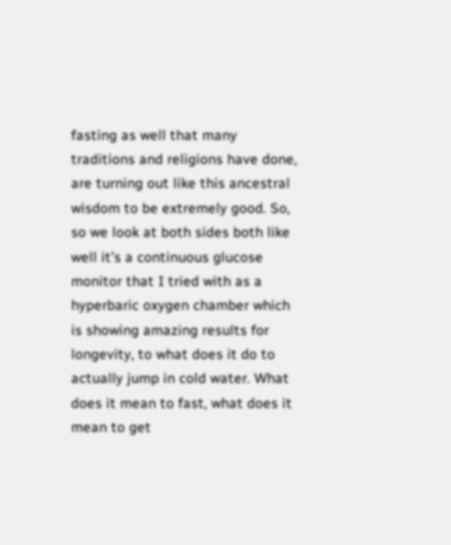fasting as well that many traditions and religions have done, are turning out like this ancestral wisdom to be extremely good. So, so we look at both sides both like well it’s a continuous glucose monitor that I tried with as a hyperbaric oxygen chamber which is showing amazing results for longevity, to what does it do to actually jump in cold water. What does it mean to fast, what does it mean to get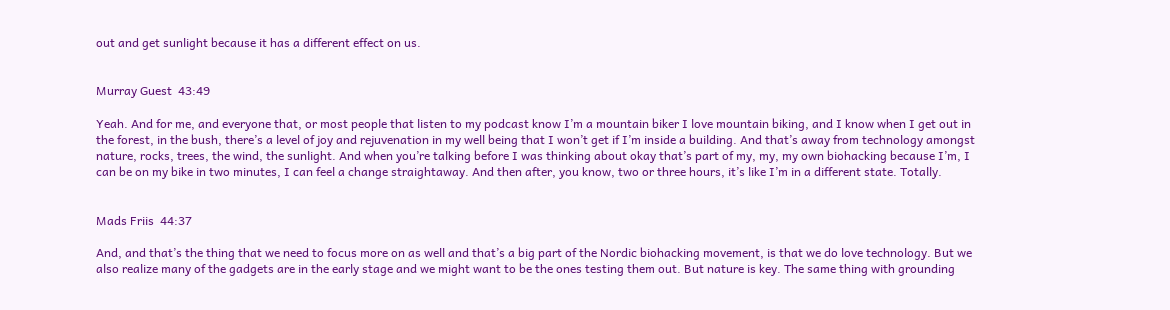out and get sunlight because it has a different effect on us.


Murray Guest  43:49

Yeah. And for me, and everyone that, or most people that listen to my podcast know I’m a mountain biker I love mountain biking, and I know when I get out in the forest, in the bush, there’s a level of joy and rejuvenation in my well being that I won’t get if I’m inside a building. And that’s away from technology amongst nature, rocks, trees, the wind, the sunlight. And when you’re talking before I was thinking about okay that’s part of my, my, my own biohacking because I’m, I can be on my bike in two minutes, I can feel a change straightaway. And then after, you know, two or three hours, it’s like I’m in a different state. Totally.


Mads Friis  44:37

And, and that’s the thing that we need to focus more on as well and that’s a big part of the Nordic biohacking movement, is that we do love technology. But we also realize many of the gadgets are in the early stage and we might want to be the ones testing them out. But nature is key. The same thing with grounding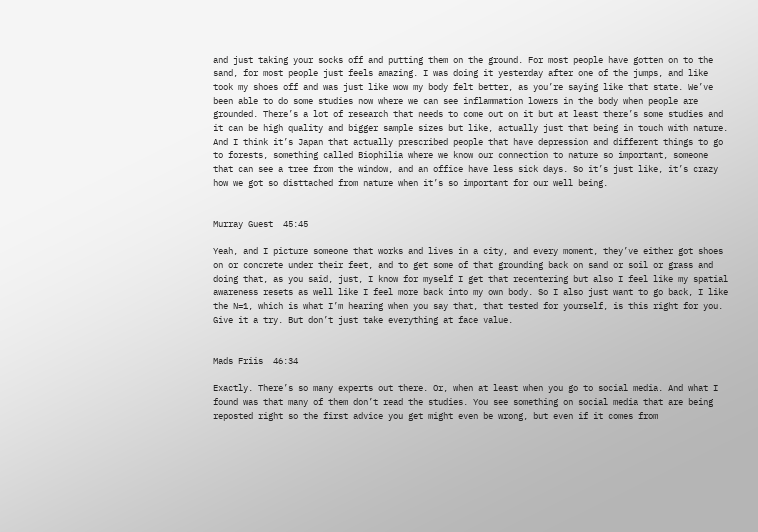and just taking your socks off and putting them on the ground. For most people have gotten on to the sand, for most people just feels amazing. I was doing it yesterday after one of the jumps, and like took my shoes off and was just like wow my body felt better, as you’re saying like that state. We’ve been able to do some studies now where we can see inflammation lowers in the body when people are grounded. There’s a lot of research that needs to come out on it but at least there’s some studies and it can be high quality and bigger sample sizes but like, actually just that being in touch with nature. And I think it’s Japan that actually prescribed people that have depression and different things to go to forests, something called Biophilia where we know our connection to nature so important, someone that can see a tree from the window, and an office have less sick days. So it’s just like, it’s crazy how we got so disttached from nature when it’s so important for our well being.


Murray Guest  45:45

Yeah, and I picture someone that works and lives in a city, and every moment, they’ve either got shoes on or concrete under their feet, and to get some of that grounding back on sand or soil or grass and doing that, as you said, just, I know for myself I get that recentering but also I feel like my spatial awareness resets as well like I feel more back into my own body. So I also just want to go back, I like the N=1, which is what I’m hearing when you say that, that tested for yourself, is this right for you. Give it a try. But don’t just take everything at face value.


Mads Friis  46:34

Exactly. There’s so many experts out there. Or, when at least when you go to social media. And what I found was that many of them don’t read the studies. You see something on social media that are being reposted right so the first advice you get might even be wrong, but even if it comes from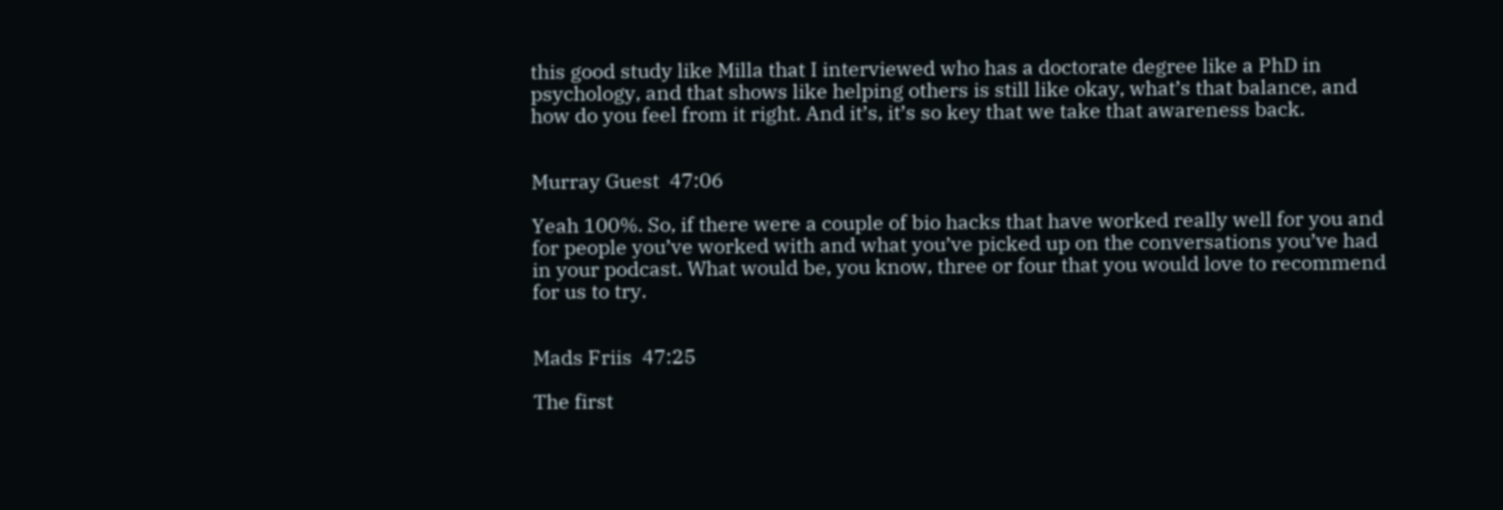this good study like Milla that I interviewed who has a doctorate degree like a PhD in psychology, and that shows like helping others is still like okay, what’s that balance, and how do you feel from it right. And it’s, it’s so key that we take that awareness back.


Murray Guest  47:06

Yeah 100%. So, if there were a couple of bio hacks that have worked really well for you and for people you’ve worked with and what you’ve picked up on the conversations you’ve had in your podcast. What would be, you know, three or four that you would love to recommend for us to try.


Mads Friis  47:25

The first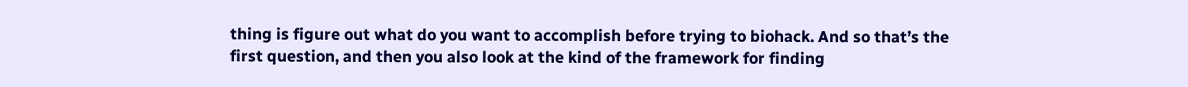thing is figure out what do you want to accomplish before trying to biohack. And so that’s the first question, and then you also look at the kind of the framework for finding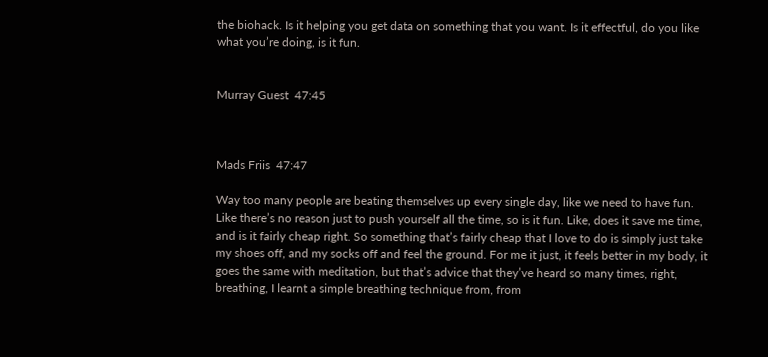the biohack. Is it helping you get data on something that you want. Is it effectful, do you like what you’re doing, is it fun.


Murray Guest  47:45



Mads Friis  47:47

Way too many people are beating themselves up every single day, like we need to have fun. Like there’s no reason just to push yourself all the time, so is it fun. Like, does it save me time, and is it fairly cheap right. So something that’s fairly cheap that I love to do is simply just take my shoes off, and my socks off and feel the ground. For me it just, it feels better in my body, it goes the same with meditation, but that’s advice that they’ve heard so many times, right, breathing, I learnt a simple breathing technique from, from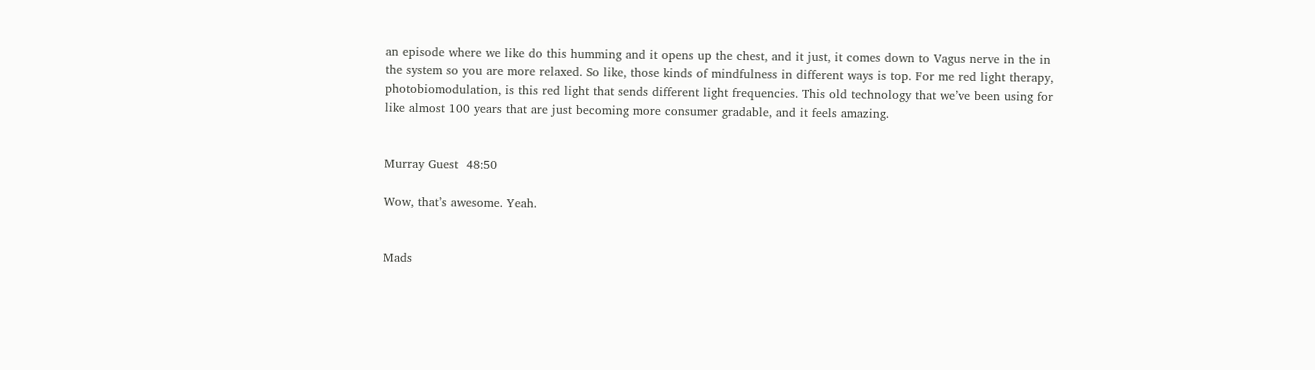an episode where we like do this humming and it opens up the chest, and it just, it comes down to Vagus nerve in the in the system so you are more relaxed. So like, those kinds of mindfulness in different ways is top. For me red light therapy, photobiomodulation, is this red light that sends different light frequencies. This old technology that we’ve been using for like almost 100 years that are just becoming more consumer gradable, and it feels amazing.


Murray Guest  48:50

Wow, that’s awesome. Yeah.


Mads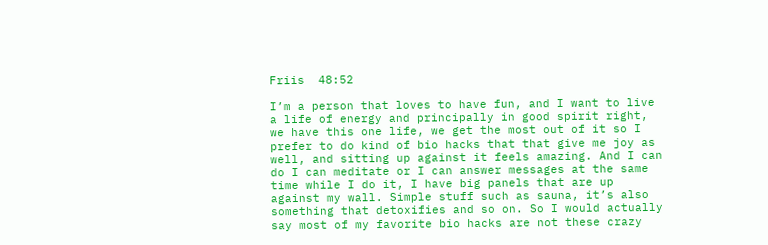Friis  48:52

I’m a person that loves to have fun, and I want to live a life of energy and principally in good spirit right, we have this one life, we get the most out of it so I prefer to do kind of bio hacks that that give me joy as well, and sitting up against it feels amazing. And I can do I can meditate or I can answer messages at the same time while I do it, I have big panels that are up against my wall. Simple stuff such as sauna, it’s also something that detoxifies and so on. So I would actually say most of my favorite bio hacks are not these crazy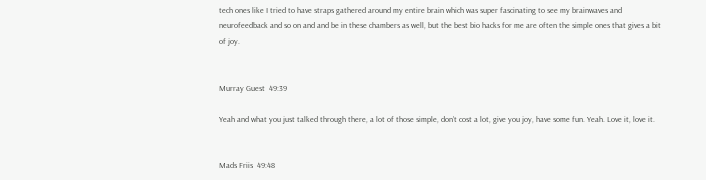tech ones like I tried to have straps gathered around my entire brain which was super fascinating to see my brainwaves and neurofeedback and so on and and be in these chambers as well, but the best bio hacks for me are often the simple ones that gives a bit of joy.


Murray Guest  49:39

Yeah and what you just talked through there, a lot of those simple, don’t cost a lot, give you joy, have some fun. Yeah. Love it, love it.


Mads Friis  49:48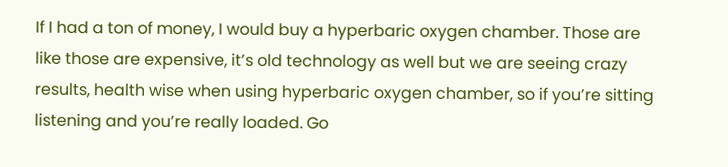If I had a ton of money, I would buy a hyperbaric oxygen chamber. Those are like those are expensive, it’s old technology as well but we are seeing crazy results, health wise when using hyperbaric oxygen chamber, so if you’re sitting listening and you’re really loaded. Go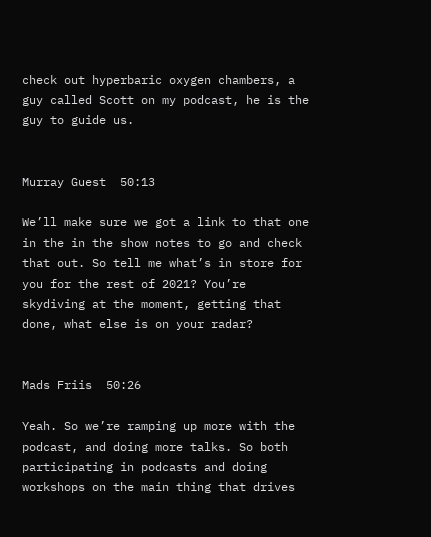check out hyperbaric oxygen chambers, a guy called Scott on my podcast, he is the guy to guide us.


Murray Guest  50:13

We’ll make sure we got a link to that one in the in the show notes to go and check that out. So tell me what’s in store for you for the rest of 2021? You’re skydiving at the moment, getting that done, what else is on your radar?


Mads Friis  50:26

Yeah. So we’re ramping up more with the podcast, and doing more talks. So both participating in podcasts and doing workshops on the main thing that drives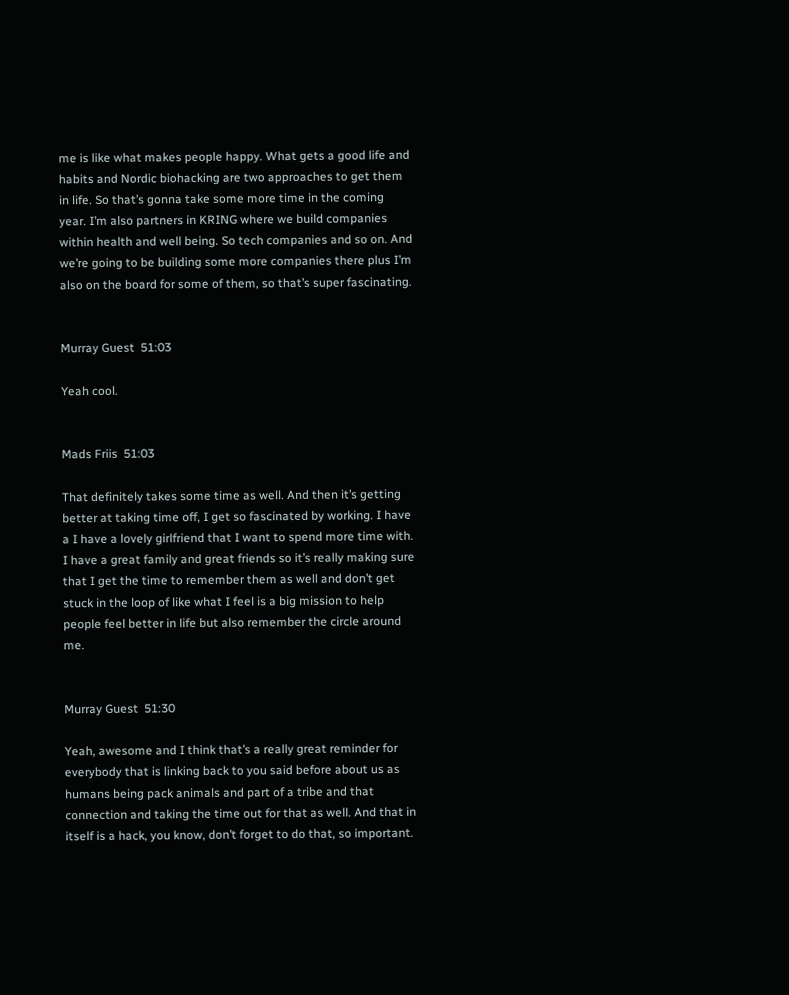me is like what makes people happy. What gets a good life and habits and Nordic biohacking are two approaches to get them in life. So that’s gonna take some more time in the coming year. I’m also partners in KRING where we build companies within health and well being. So tech companies and so on. And we’re going to be building some more companies there plus I’m also on the board for some of them, so that’s super fascinating.


Murray Guest  51:03

Yeah cool.


Mads Friis  51:03

That definitely takes some time as well. And then it’s getting better at taking time off, I get so fascinated by working. I have a I have a lovely girlfriend that I want to spend more time with. I have a great family and great friends so it’s really making sure that I get the time to remember them as well and don’t get stuck in the loop of like what I feel is a big mission to help people feel better in life but also remember the circle around me.


Murray Guest  51:30

Yeah, awesome and I think that’s a really great reminder for everybody that is linking back to you said before about us as humans being pack animals and part of a tribe and that connection and taking the time out for that as well. And that in itself is a hack, you know, don’t forget to do that, so important.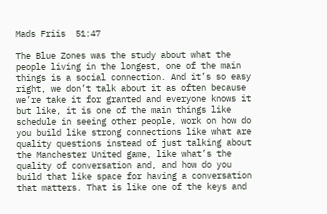Mads Friis  51:47

The Blue Zones was the study about what the people living in the longest, one of the main things is a social connection. And it’s so easy right, we don’t talk about it as often because we’re take it for granted and everyone knows it but like, it is one of the main things like schedule in seeing other people, work on how do you build like strong connections like what are quality questions instead of just talking about the Manchester United game, like what’s the quality of conversation and, and how do you build that like space for having a conversation that matters. That is like one of the keys and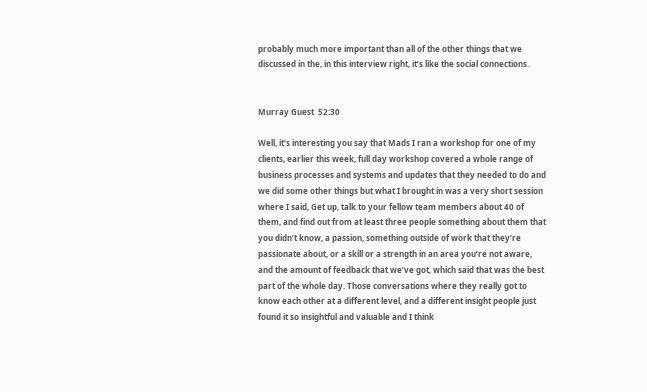probably much more important than all of the other things that we discussed in the, in this interview right, it’s like the social connections.


Murray Guest  52:30

Well, it’s interesting you say that Mads I ran a workshop for one of my clients, earlier this week, full day workshop covered a whole range of business processes and systems and updates that they needed to do and we did some other things but what I brought in was a very short session where I said, Get up, talk to your fellow team members about 40 of them, and find out from at least three people something about them that you didn’t know, a passion, something outside of work that they’re passionate about, or a skill or a strength in an area you’re not aware, and the amount of feedback that we’ve got, which said that was the best part of the whole day. Those conversations where they really got to know each other at a different level, and a different insight people just found it so insightful and valuable and I think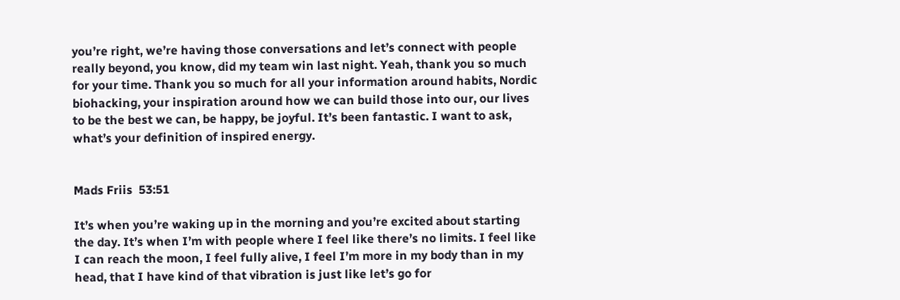you’re right, we’re having those conversations and let’s connect with people really beyond, you know, did my team win last night. Yeah, thank you so much for your time. Thank you so much for all your information around habits, Nordic biohacking, your inspiration around how we can build those into our, our lives to be the best we can, be happy, be joyful. It’s been fantastic. I want to ask, what’s your definition of inspired energy.


Mads Friis  53:51

It’s when you’re waking up in the morning and you’re excited about starting the day. It’s when I’m with people where I feel like there’s no limits. I feel like I can reach the moon, I feel fully alive, I feel I’m more in my body than in my head, that I have kind of that vibration is just like let’s go for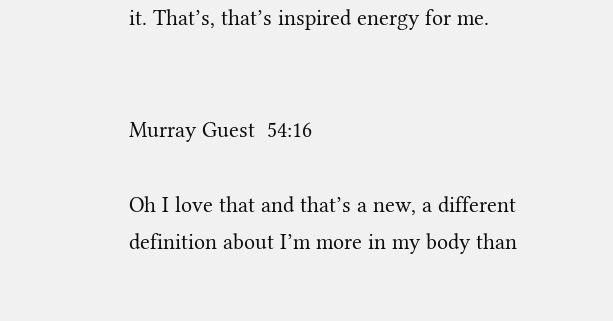it. That’s, that’s inspired energy for me.


Murray Guest  54:16

Oh I love that and that’s a new, a different definition about I’m more in my body than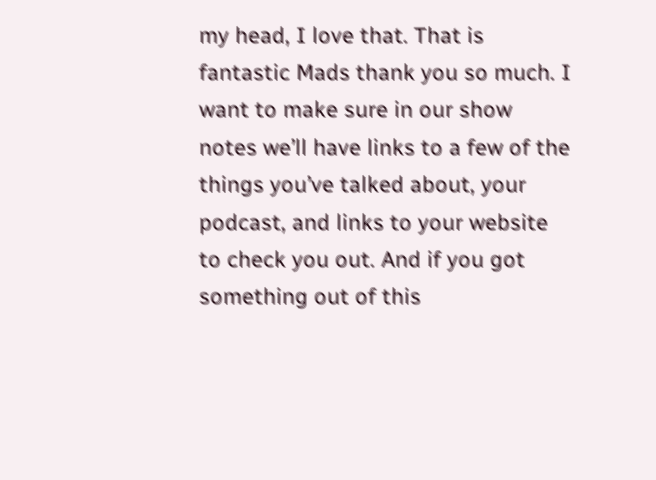my head, I love that. That is fantastic Mads thank you so much. I want to make sure in our show notes we’ll have links to a few of the things you’ve talked about, your podcast, and links to your website to check you out. And if you got something out of this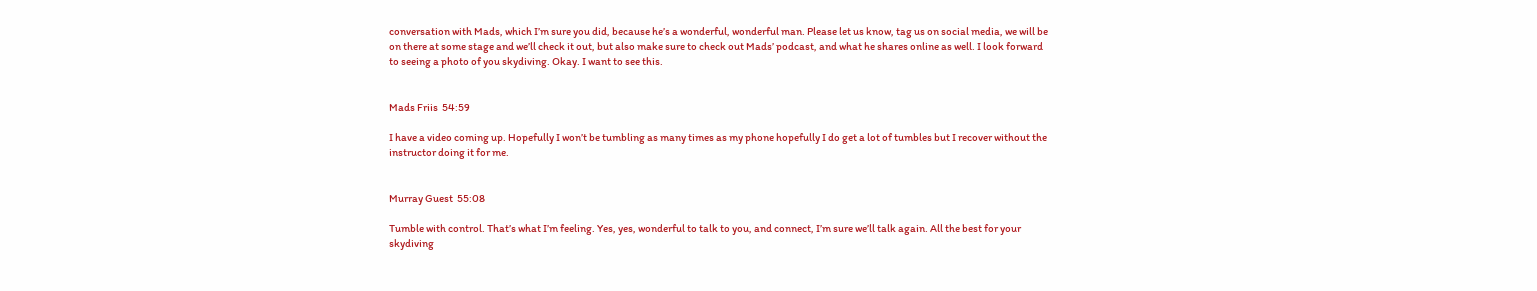conversation with Mads, which I’m sure you did, because he’s a wonderful, wonderful man. Please let us know, tag us on social media, we will be on there at some stage and we’ll check it out, but also make sure to check out Mads’ podcast, and what he shares online as well. I look forward to seeing a photo of you skydiving. Okay. I want to see this.


Mads Friis  54:59

I have a video coming up. Hopefully I won’t be tumbling as many times as my phone hopefully I do get a lot of tumbles but I recover without the instructor doing it for me.


Murray Guest  55:08

Tumble with control. That’s what I’m feeling. Yes, yes, wonderful to talk to you, and connect, I’m sure we’ll talk again. All the best for your skydiving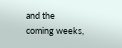and the coming weeks,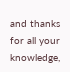and thanks for all your knowledge,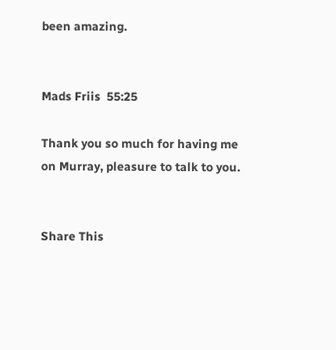been amazing.


Mads Friis  55:25

Thank you so much for having me on Murray, pleasure to talk to you.


Share This